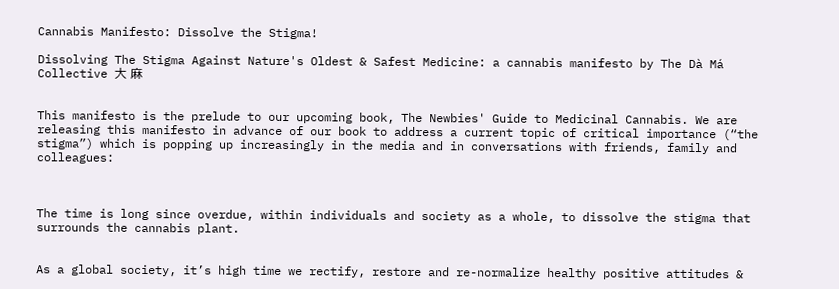Cannabis Manifesto: Dissolve the Stigma!

Dissolving The Stigma Against Nature's Oldest & Safest Medicine: a cannabis manifesto by The Dà Má Collective 大 麻


This manifesto is the prelude to our upcoming book, The Newbies' Guide to Medicinal Cannabis. We are releasing this manifesto in advance of our book to address a current topic of critical importance (“the stigma”) which is popping up increasingly in the media and in conversations with friends, family and colleagues:



The time is long since overdue, within individuals and society as a whole, to dissolve the stigma that surrounds the cannabis plant.


As a global society, it’s high time we rectify, restore and re-normalize healthy positive attitudes &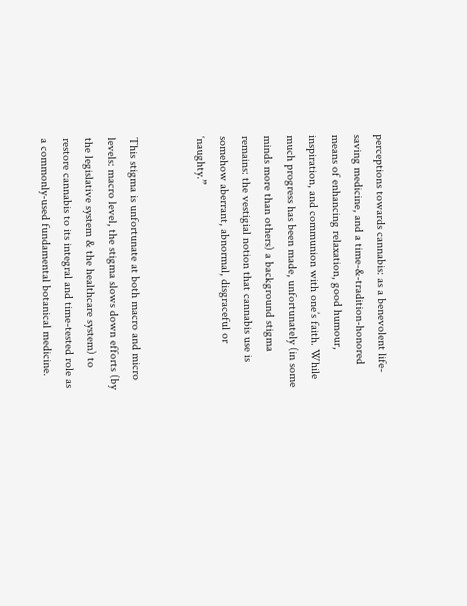perceptions towards cannabis: as a benevolent life-saving medicine, and a time-&-tradition-honored means of enhancing relaxation, good humour, inspiration, and communion with one’s faith. While much progress has been made, unfortunately (in some minds more than others) a background stigma remains: the vestigial notion that cannabis use is somehow aberrant, abnormal, disgraceful or ‘naughty.”


This stigma is unfortunate at both macro and micro levels: macro level, the stigma slows down efforts (by the legislative system & the healthcare system) to restore cannabis to its integral and time-tested role as a commonly-used fundamental botanical medicine.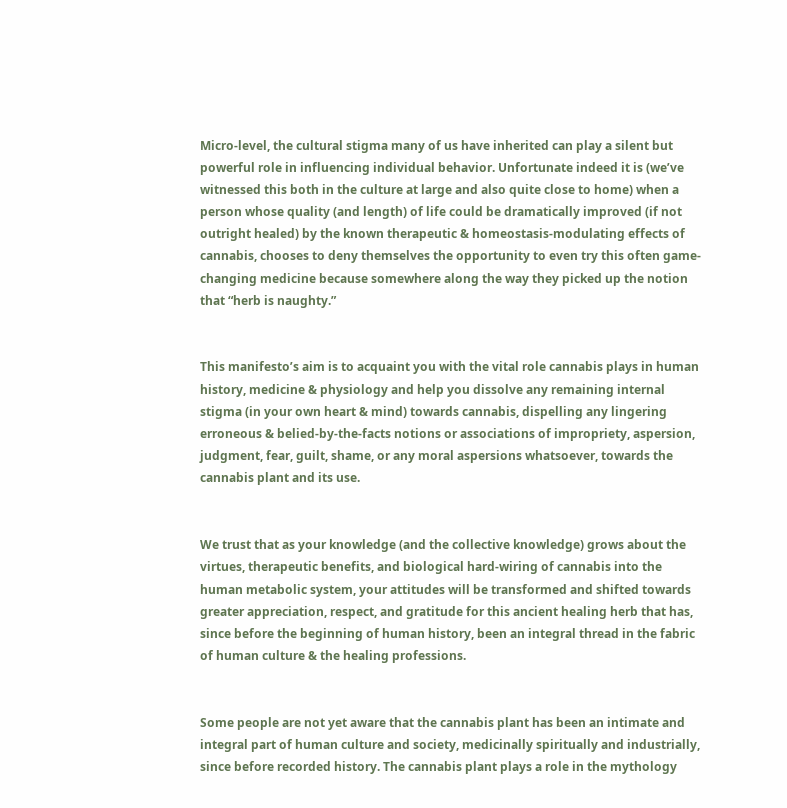Micro-level, the cultural stigma many of us have inherited can play a silent but powerful role in influencing individual behavior. Unfortunate indeed it is (we’ve witnessed this both in the culture at large and also quite close to home) when a person whose quality (and length) of life could be dramatically improved (if not outright healed) by the known therapeutic & homeostasis-modulating effects of cannabis, chooses to deny themselves the opportunity to even try this often game-changing medicine because somewhere along the way they picked up the notion that “herb is naughty.”


This manifesto’s aim is to acquaint you with the vital role cannabis plays in human history, medicine & physiology and help you dissolve any remaining internal stigma (in your own heart & mind) towards cannabis, dispelling any lingering erroneous & belied-by-the-facts notions or associations of impropriety, aspersion, judgment, fear, guilt, shame, or any moral aspersions whatsoever, towards the cannabis plant and its use.


We trust that as your knowledge (and the collective knowledge) grows about the virtues, therapeutic benefits, and biological hard-wiring of cannabis into the human metabolic system, your attitudes will be transformed and shifted towards greater appreciation, respect, and gratitude for this ancient healing herb that has, since before the beginning of human history, been an integral thread in the fabric of human culture & the healing professions.


Some people are not yet aware that the cannabis plant has been an intimate and integral part of human culture and society, medicinally spiritually and industrially, since before recorded history. The cannabis plant plays a role in the mythology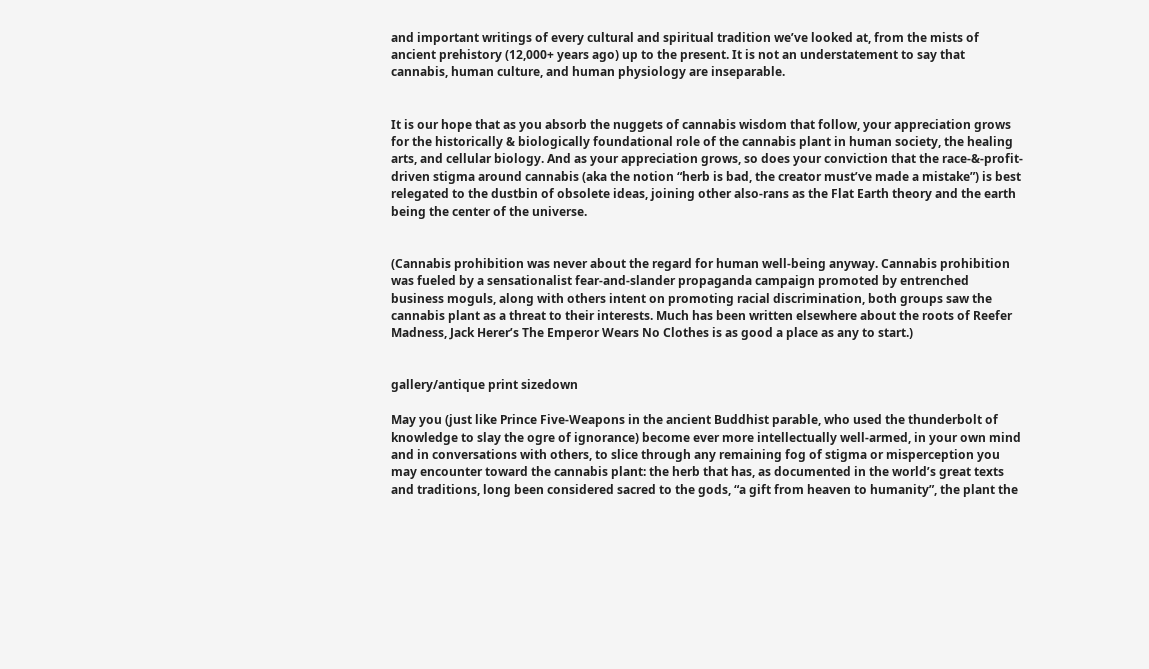and important writings of every cultural and spiritual tradition we’ve looked at, from the mists of ancient prehistory (12,000+ years ago) up to the present. It is not an understatement to say that cannabis, human culture, and human physiology are inseparable.


It is our hope that as you absorb the nuggets of cannabis wisdom that follow, your appreciation grows for the historically & biologically foundational role of the cannabis plant in human society, the healing arts, and cellular biology. And as your appreciation grows, so does your conviction that the race-&-profit-driven stigma around cannabis (aka the notion “herb is bad, the creator must’ve made a mistake”) is best relegated to the dustbin of obsolete ideas, joining other also-rans as the Flat Earth theory and the earth being the center of the universe.


(Cannabis prohibition was never about the regard for human well-being anyway. Cannabis prohibition was fueled by a sensationalist fear-and-slander propaganda campaign promoted by entrenched business moguls, along with others intent on promoting racial discrimination, both groups saw the cannabis plant as a threat to their interests. Much has been written elsewhere about the roots of Reefer Madness, Jack Herer’s The Emperor Wears No Clothes is as good a place as any to start.)


gallery/antique print sizedown

May you (just like Prince Five-Weapons in the ancient Buddhist parable, who used the thunderbolt of knowledge to slay the ogre of ignorance) become ever more intellectually well-armed, in your own mind and in conversations with others, to slice through any remaining fog of stigma or misperception you may encounter toward the cannabis plant: the herb that has, as documented in the world’s great texts and traditions, long been considered sacred to the gods, “a gift from heaven to humanity”, the plant the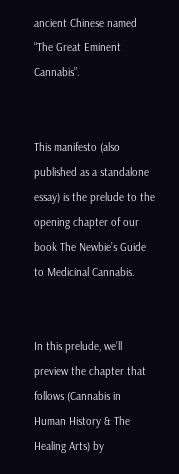ancient Chinese named “The Great Eminent Cannabis”.


This manifesto (also published as a standalone essay) is the prelude to the opening chapter of our book The Newbie’s Guide to Medicinal Cannabis.


In this prelude, we’ll preview the chapter that follows (Cannabis in Human History & The Healing Arts) by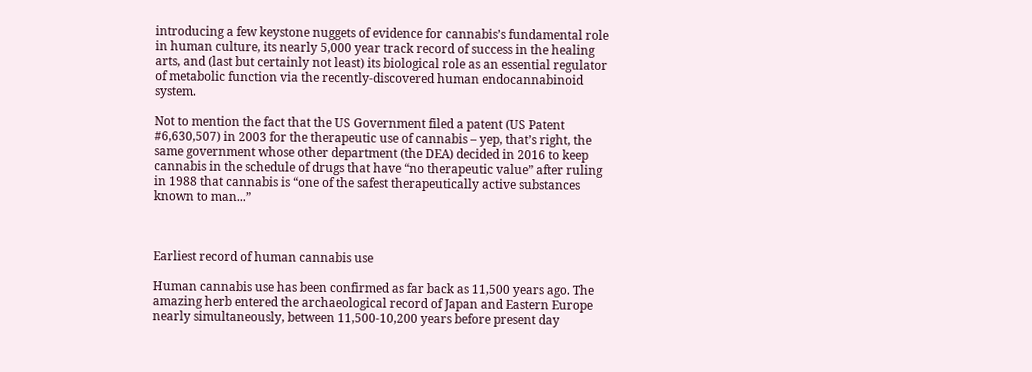introducing a few keystone nuggets of evidence for cannabis’s fundamental role in human culture, its nearly 5,000 year track record of success in the healing arts, and (last but certainly not least) its biological role as an essential regulator of metabolic function via the recently-discovered human endocannabinoid system.

Not to mention the fact that the US Government filed a patent (US Patent #6,630,507) in 2003 for the therapeutic use of cannabis – yep, that’s right, the same government whose other department (the DEA) decided in 2016 to keep cannabis in the schedule of drugs that have “no therapeutic value” after ruling in 1988 that cannabis is “one of the safest therapeutically active substances known to man...”



Earliest record of human cannabis use

Human cannabis use has been confirmed as far back as 11,500 years ago. The amazing herb entered the archaeological record of Japan and Eastern Europe nearly simultaneously, between 11,500-10,200 years before present day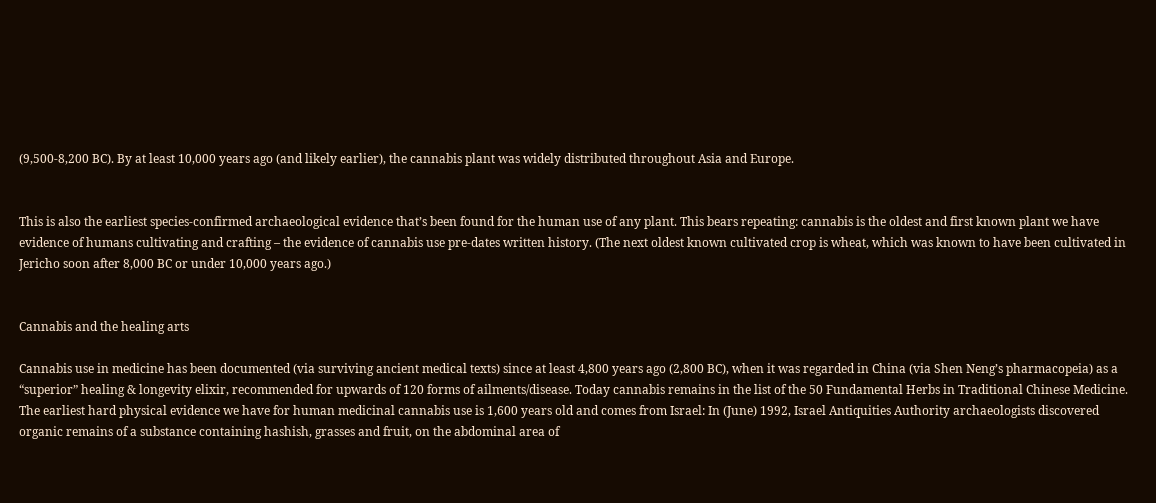(9,500-8,200 BC). By at least 10,000 years ago (and likely earlier), the cannabis plant was widely distributed throughout Asia and Europe.


This is also the earliest species-confirmed archaeological evidence that’s been found for the human use of any plant. This bears repeating: cannabis is the oldest and first known plant we have evidence of humans cultivating and crafting – the evidence of cannabis use pre-dates written history. (The next oldest known cultivated crop is wheat, which was known to have been cultivated in Jericho soon after 8,000 BC or under 10,000 years ago.)


Cannabis and the healing arts

Cannabis use in medicine has been documented (via surviving ancient medical texts) since at least 4,800 years ago (2,800 BC), when it was regarded in China (via Shen Neng’s pharmacopeia) as a “superior” healing & longevity elixir, recommended for upwards of 120 forms of ailments/disease. Today cannabis remains in the list of the 50 Fundamental Herbs in Traditional Chinese Medicine. The earliest hard physical evidence we have for human medicinal cannabis use is 1,600 years old and comes from Israel: In (June) 1992, Israel Antiquities Authority archaeologists discovered organic remains of a substance containing hashish, grasses and fruit, on the abdominal area of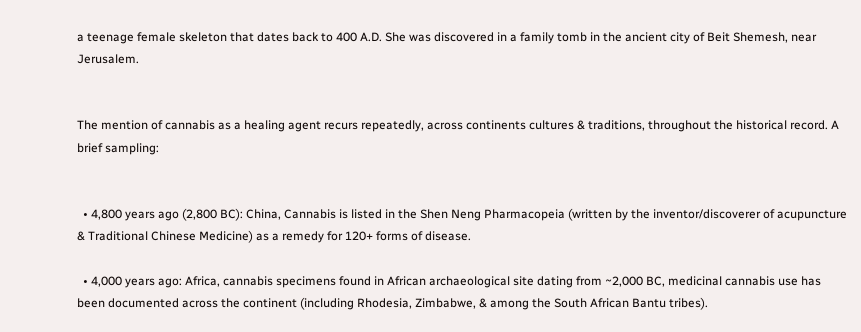a teenage female skeleton that dates back to 400 A.D. She was discovered in a family tomb in the ancient city of Beit Shemesh, near Jerusalem.


The mention of cannabis as a healing agent recurs repeatedly, across continents cultures & traditions, throughout the historical record. A brief sampling:


  • 4,800 years ago (2,800 BC): China, Cannabis is listed in the Shen Neng Pharmacopeia (written by the inventor/discoverer of acupuncture & Traditional Chinese Medicine) as a remedy for 120+ forms of disease.

  • 4,000 years ago: Africa, cannabis specimens found in African archaeological site dating from ~2,000 BC, medicinal cannabis use has been documented across the continent (including Rhodesia, Zimbabwe, & among the South African Bantu tribes).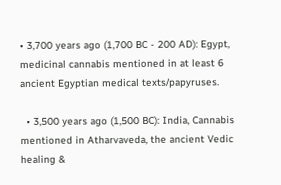• 3,700 years ago (1,700 BC - 200 AD): Egypt, medicinal cannabis mentioned in at least 6 ancient Egyptian medical texts/papyruses.

  • 3,500 years ago (1,500 BC): India, Cannabis mentioned in Atharvaveda, the ancient Vedic healing &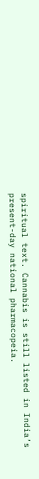spiritual text. Cannabis is still listed in India’s present-day national pharmacopeia.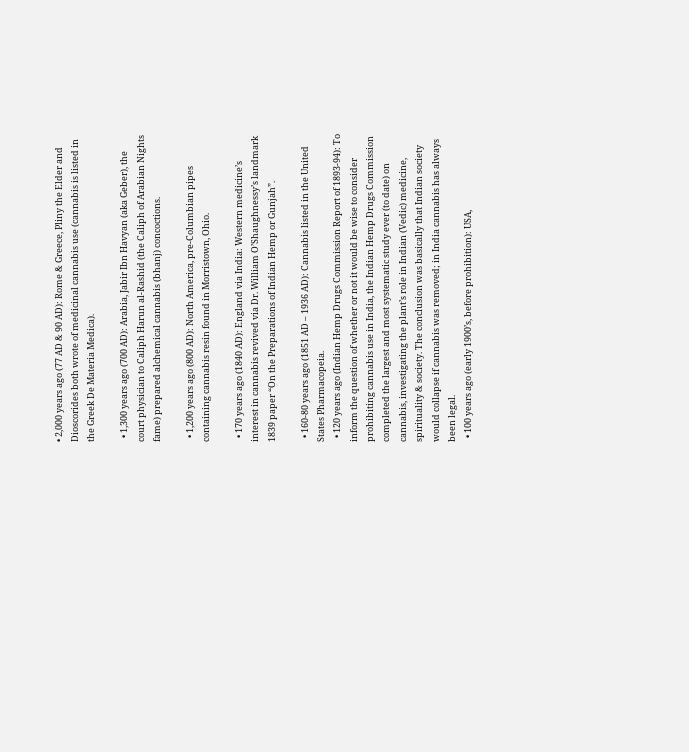• 2,000 years ago (77 AD & 90 AD): Rome & Greece, Pliny the Elder and Dioscorides both wrote of medicinal cannabis use (cannabis is listed in the Greek De Materia Medica).

  • 1,300 years ago (700 AD): Arabia, Jabir Ibn Havyan (aka Geber), the court physician to Caliph Harun al-Rashid (the Caliph of Arabian Nights fame) prepared alchemical cannabis (bhanj) concoctions.

  • 1,200 years ago (800 AD): North America, pre-Columbian pipes containing cannabis resin found in Morristown, Ohio.

  • 170 years ago (1840 AD): England via India: Western medicine’s interest in cannabis revived via Dr. William O’Shaughnessy’s landmark 1839 paper “On the Preparations of Indian Hemp or Gunjah”.

  • 160-80 years ago (1851 AD – 1936 AD): Cannabis listed in the United States Pharmacopeia.
  • 120 years ago (Indian Hemp Drugs Commission Report of 1893-94): To inform the question of whether or not it would be wise to consider prohibiting cannabis use in India, the Indian Hemp Drugs Commission completed the largest and most systematic study ever (to date) on cannabis, investigating the plant’s role in Indian (Vedic) medicine, spirituality & society. The conclusion was basically that Indian society would collapse if cannabis was removed; in India cannabis has always been legal.
  • 100 years ago (early 1900’s, before prohibition): USA,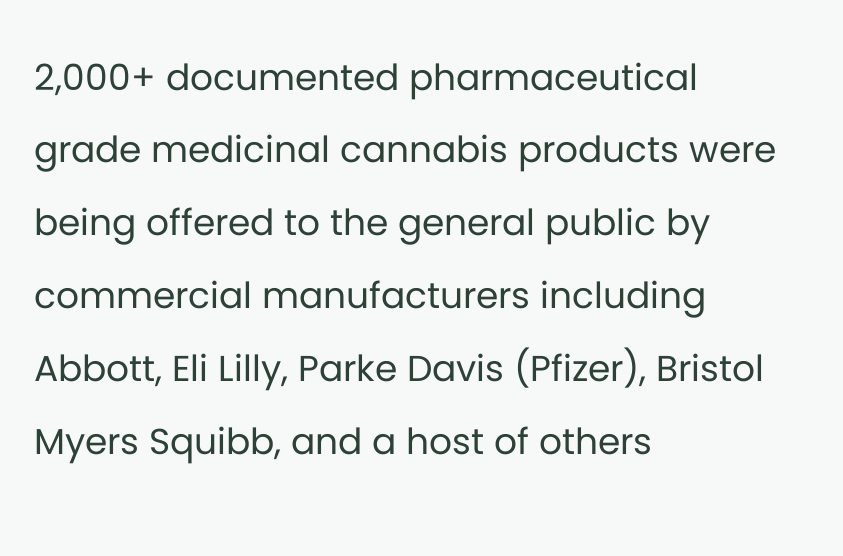2,000+ documented pharmaceutical grade medicinal cannabis products were being offered to the general public by commercial manufacturers including Abbott, Eli Lilly, Parke Davis (Pfizer), Bristol Myers Squibb, and a host of others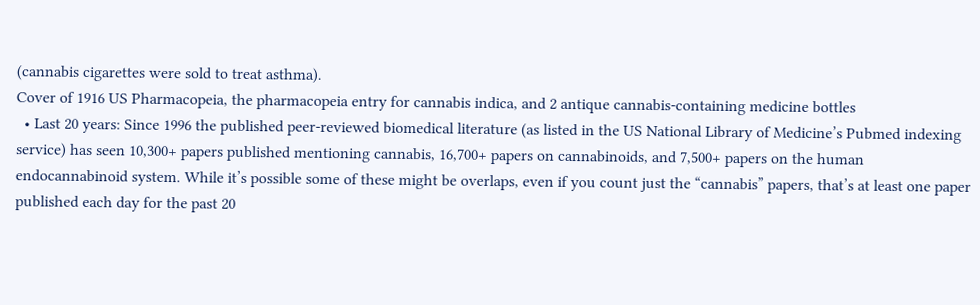(cannabis cigarettes were sold to treat asthma).
Cover of 1916 US Pharmacopeia, the pharmacopeia entry for cannabis indica, and 2 antique cannabis-containing medicine bottles
  • Last 20 years: Since 1996 the published peer-reviewed biomedical literature (as listed in the US National Library of Medicine’s Pubmed indexing service) has seen 10,300+ papers published mentioning cannabis, 16,700+ papers on cannabinoids, and 7,500+ papers on the human endocannabinoid system. While it’s possible some of these might be overlaps, even if you count just the “cannabis” papers, that’s at least one paper published each day for the past 20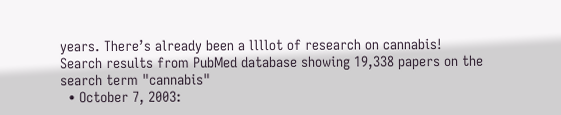years. There’s already been a llllot of research on cannabis!
Search results from PubMed database showing 19,338 papers on the search term "cannabis"
  • October 7, 2003: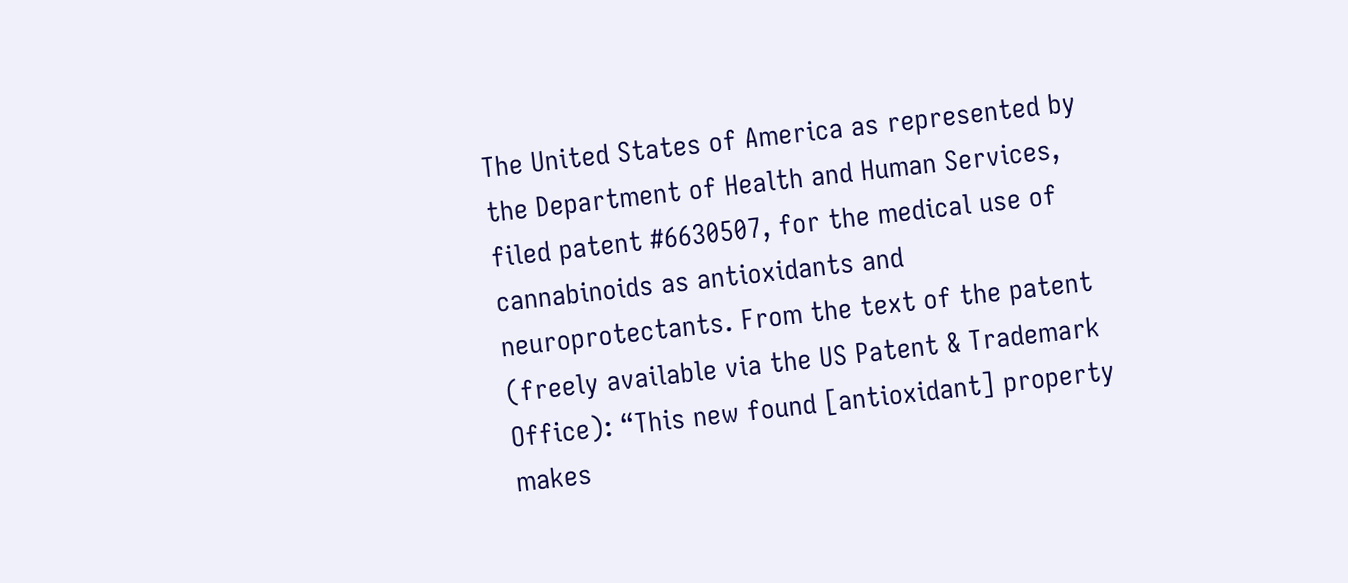The United States of America as represented by the Department of Health and Human Services, filed patent #6630507, for the medical use of cannabinoids as antioxidants and neuroprotectants. From the text of the patent (freely available via the US Patent & Trademark Office): “This new found [antioxidant] property makes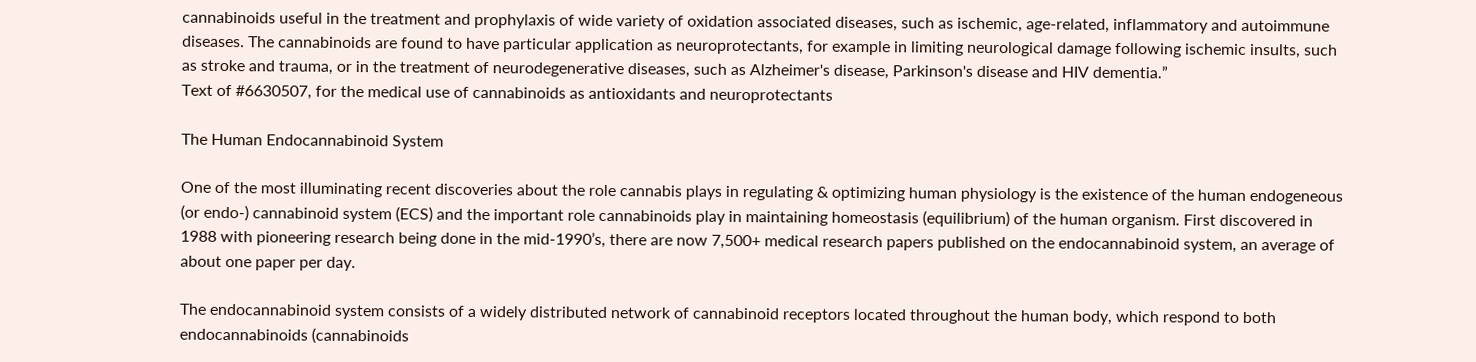cannabinoids useful in the treatment and prophylaxis of wide variety of oxidation associated diseases, such as ischemic, age-related, inflammatory and autoimmune diseases. The cannabinoids are found to have particular application as neuroprotectants, for example in limiting neurological damage following ischemic insults, such as stroke and trauma, or in the treatment of neurodegenerative diseases, such as Alzheimer's disease, Parkinson's disease and HIV dementia.”
Text of #6630507, for the medical use of cannabinoids as antioxidants and neuroprotectants

The Human Endocannabinoid System

One of the most illuminating recent discoveries about the role cannabis plays in regulating & optimizing human physiology is the existence of the human endogeneous (or endo-) cannabinoid system (ECS) and the important role cannabinoids play in maintaining homeostasis (equilibrium) of the human organism. First discovered in 1988 with pioneering research being done in the mid-1990’s, there are now 7,500+ medical research papers published on the endocannabinoid system, an average of about one paper per day.

The endocannabinoid system consists of a widely distributed network of cannabinoid receptors located throughout the human body, which respond to both endocannabinoids (cannabinoids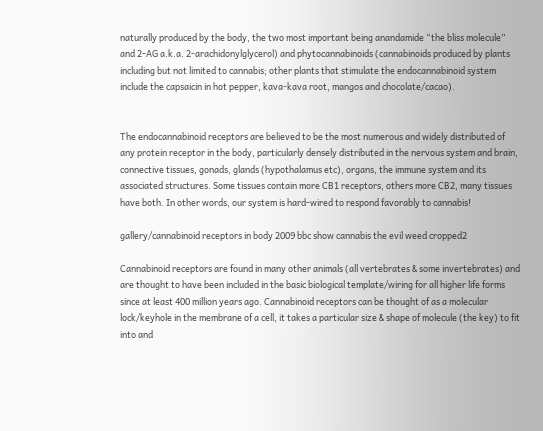naturally produced by the body, the two most important being anandamide “the bliss molecule” and 2-AG a.k.a. 2-arachidonylglycerol) and phytocannabinoids (cannabinoids produced by plants including but not limited to cannabis; other plants that stimulate the endocannabinoid system include the capsaicin in hot pepper, kava-kava root, mangos and chocolate/cacao).


The endocannabinoid receptors are believed to be the most numerous and widely distributed of any protein receptor in the body, particularly densely distributed in the nervous system and brain, connective tissues, gonads, glands (hypothalamus etc), organs, the immune system and its associated structures. Some tissues contain more CB1 receptors, others more CB2, many tissues have both. In other words, our system is hard-wired to respond favorably to cannabis!

gallery/cannabinoid receptors in body 2009 bbc show cannabis the evil weed cropped2

Cannabinoid receptors are found in many other animals (all vertebrates & some invertebrates) and are thought to have been included in the basic biological template/wiring for all higher life forms since at least 400 million years ago. Cannabinoid receptors can be thought of as a molecular lock/keyhole in the membrane of a cell, it takes a particular size & shape of molecule (the key) to fit into and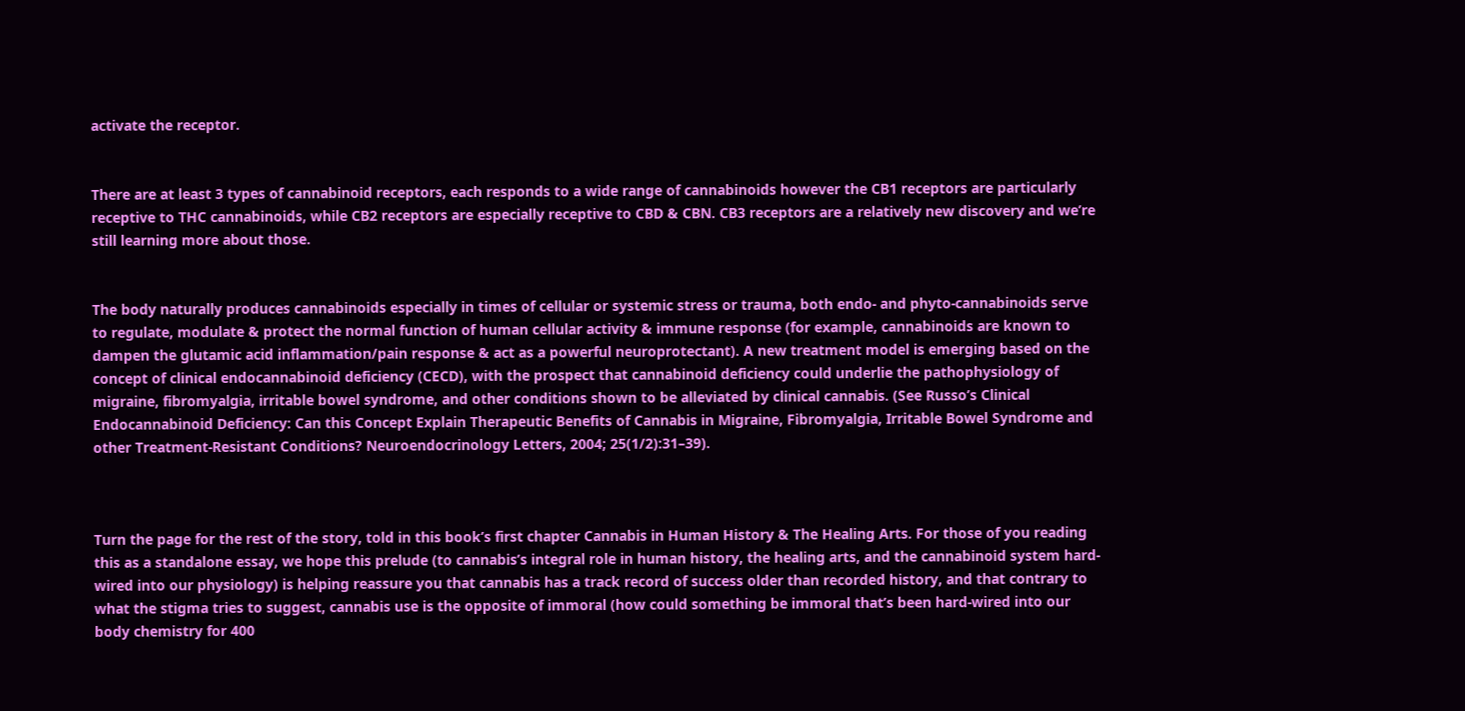activate the receptor.


There are at least 3 types of cannabinoid receptors, each responds to a wide range of cannabinoids however the CB1 receptors are particularly receptive to THC cannabinoids, while CB2 receptors are especially receptive to CBD & CBN. CB3 receptors are a relatively new discovery and we’re still learning more about those.


The body naturally produces cannabinoids especially in times of cellular or systemic stress or trauma, both endo- and phyto-cannabinoids serve to regulate, modulate & protect the normal function of human cellular activity & immune response (for example, cannabinoids are known to dampen the glutamic acid inflammation/pain response & act as a powerful neuroprotectant). A new treatment model is emerging based on the concept of clinical endocannabinoid deficiency (CECD), with the prospect that cannabinoid deficiency could underlie the pathophysiology of migraine, fibromyalgia, irritable bowel syndrome, and other conditions shown to be alleviated by clinical cannabis. (See Russo’s Clinical Endocannabinoid Deficiency: Can this Concept Explain Therapeutic Benefits of Cannabis in Migraine, Fibromyalgia, Irritable Bowel Syndrome and other Treatment-Resistant Conditions? Neuroendocrinology Letters, 2004; 25(1/2):31–39).



Turn the page for the rest of the story, told in this book’s first chapter Cannabis in Human History & The Healing Arts. For those of you reading this as a standalone essay, we hope this prelude (to cannabis’s integral role in human history, the healing arts, and the cannabinoid system hard-wired into our physiology) is helping reassure you that cannabis has a track record of success older than recorded history, and that contrary to what the stigma tries to suggest, cannabis use is the opposite of immoral (how could something be immoral that’s been hard-wired into our body chemistry for 400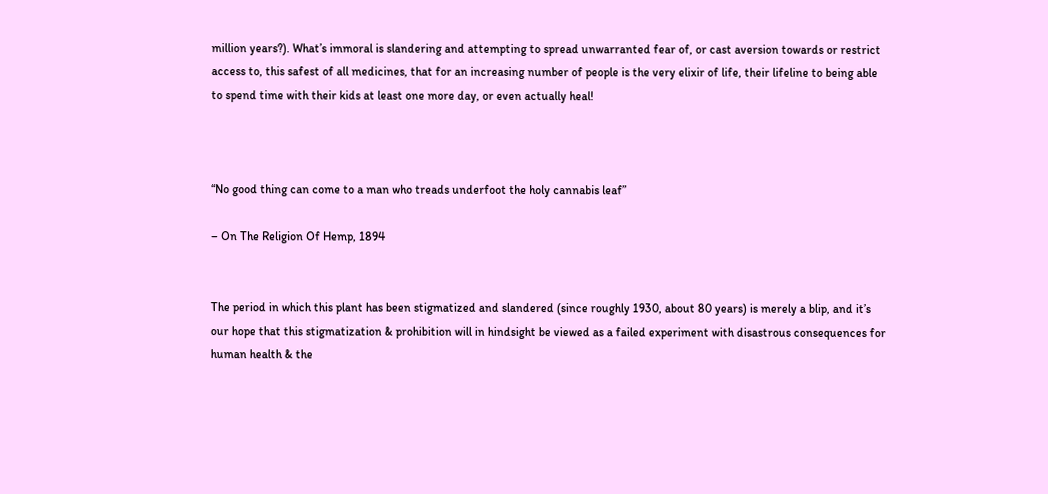million years?). What’s immoral is slandering and attempting to spread unwarranted fear of, or cast aversion towards or restrict access to, this safest of all medicines, that for an increasing number of people is the very elixir of life, their lifeline to being able to spend time with their kids at least one more day, or even actually heal!



“No good thing can come to a man who treads underfoot the holy cannabis leaf”

– On The Religion Of Hemp, 1894


The period in which this plant has been stigmatized and slandered (since roughly 1930, about 80 years) is merely a blip, and it’s our hope that this stigmatization & prohibition will in hindsight be viewed as a failed experiment with disastrous consequences for human health & the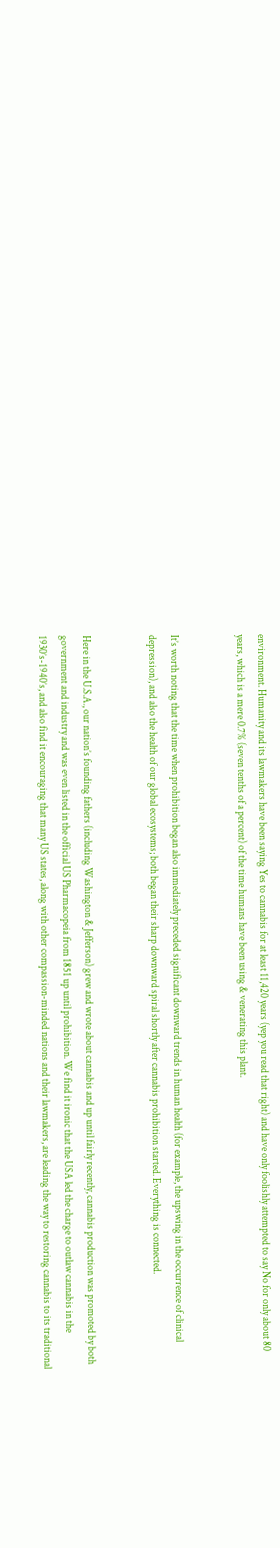environment. Humanity and its lawmakers have been saying Yes to cannabis for at least 11,420 years (yep you read that right) and have only foolishly attempted to say No for only about 80 years, which is a mere 0.7% (seven tenths of a percent) of the time humans have been using & venerating this plant.


It’s worth noting that the time when prohibition began also immediately preceded significant downward trends in human health (for example, the upswing in the occurrence of clinical depression), and also the health of our global ecosystems; both began their sharp downward spiral shortly after cannabis prohibition started. Everything is connected.


Here in the U.S.A., our nation’s founding fathers (including Washington & Jefferson) grew and wrote about cannabis and up until fairly recently, cannabis production was promoted by both government and industry and was even listed in the official US Pharmacopeia from 1851 up until prohibition. We find it ironic that the USA led the charge to outlaw cannabis in the 1930’s-1940’s, and also find it encouraging that many US states, along with other compassion-minded nations and their lawmakers, are leading the way to restoring cannabis to its traditional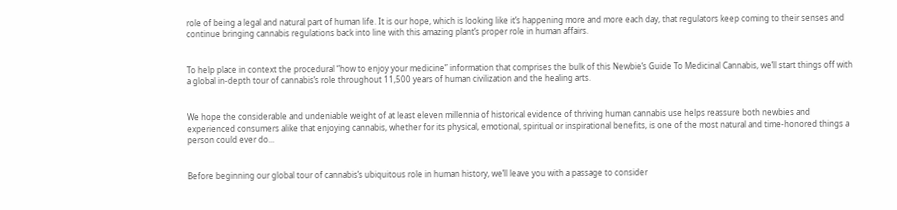role of being a legal and natural part of human life. It is our hope, which is looking like it’s happening more and more each day, that regulators keep coming to their senses and continue bringing cannabis regulations back into line with this amazing plant’s proper role in human affairs.


To help place in context the procedural “how to enjoy your medicine” information that comprises the bulk of this Newbie’s Guide To Medicinal Cannabis, we’ll start things off with a global in-depth tour of cannabis’s role throughout 11,500 years of human civilization and the healing arts.


We hope the considerable and undeniable weight of at least eleven millennia of historical evidence of thriving human cannabis use helps reassure both newbies and experienced consumers alike that enjoying cannabis, whether for its physical, emotional, spiritual or inspirational benefits, is one of the most natural and time-honored things a person could ever do...


Before beginning our global tour of cannabis’s ubiquitous role in human history, we’ll leave you with a passage to consider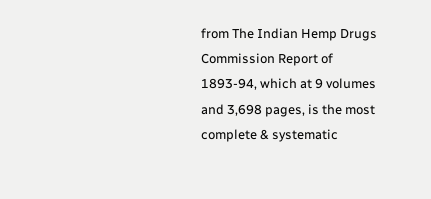from The Indian Hemp Drugs Commission Report of 1893-94, which at 9 volumes and 3,698 pages, is the most complete & systematic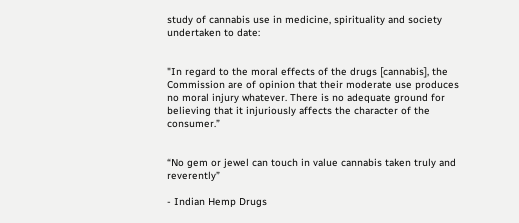study of cannabis use in medicine, spirituality and society undertaken to date:


"In regard to the moral effects of the drugs [cannabis], the Commission are of opinion that their moderate use produces no moral injury whatever. There is no adequate ground for believing that it injuriously affects the character of the consumer.”


“No gem or jewel can touch in value cannabis taken truly and reverently”

- Indian Hemp Drugs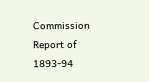Commission Report of 1893-94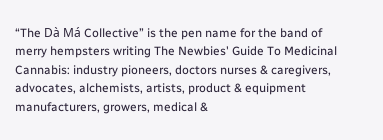“The Dà Má Collective” is the pen name for the band of merry hempsters writing The Newbies' Guide To Medicinal Cannabis: industry pioneers, doctors nurses & caregivers, advocates, alchemists, artists, product & equipment manufacturers, growers, medical &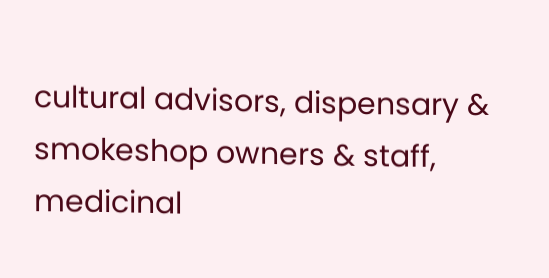cultural advisors, dispensary & smokeshop owners & staff, medicinal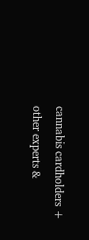cannabis cardholders + other experts &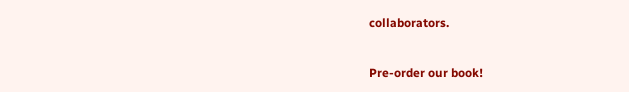collaborators.


Pre-order our book!